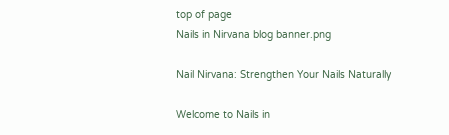top of page
Nails in Nirvana blog banner.png

Nail Nirvana: Strengthen Your Nails Naturally

Welcome to Nails in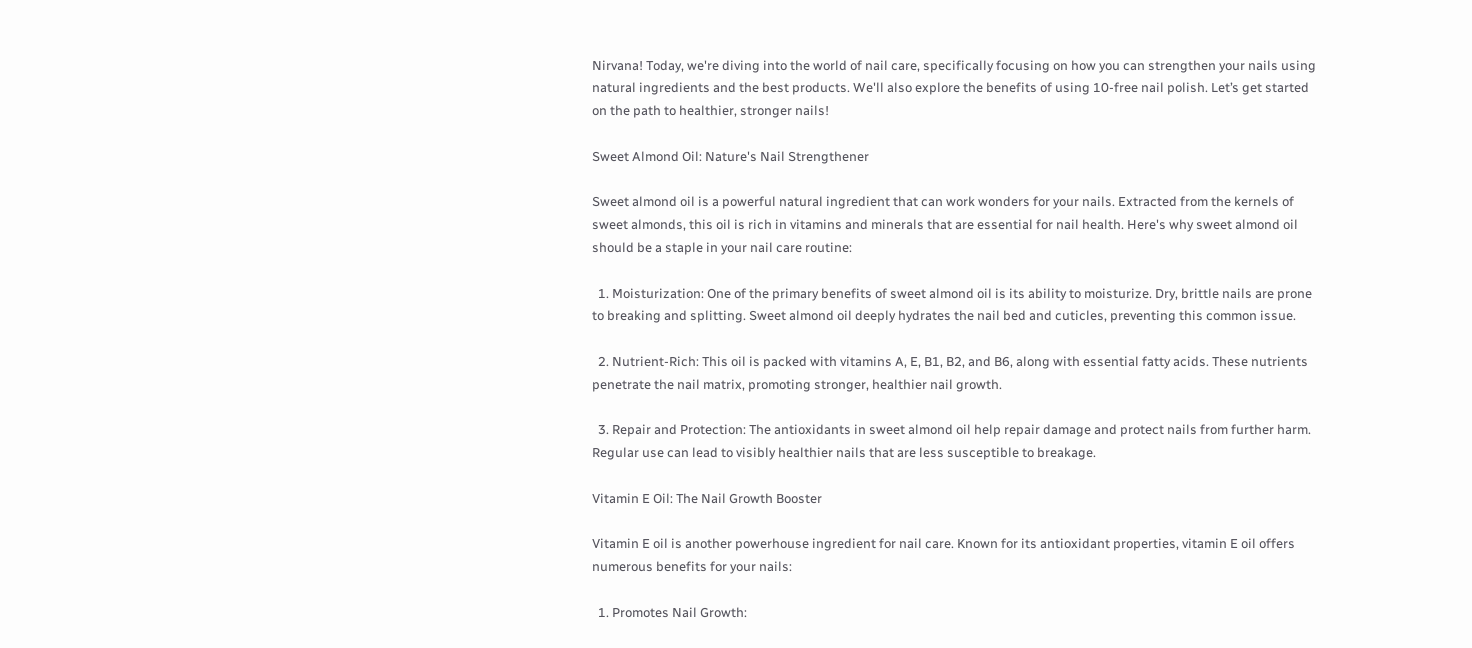Nirvana! Today, we're diving into the world of nail care, specifically focusing on how you can strengthen your nails using natural ingredients and the best products. We'll also explore the benefits of using 10-free nail polish. Let’s get started on the path to healthier, stronger nails!

Sweet Almond Oil: Nature's Nail Strengthener

Sweet almond oil is a powerful natural ingredient that can work wonders for your nails. Extracted from the kernels of sweet almonds, this oil is rich in vitamins and minerals that are essential for nail health. Here's why sweet almond oil should be a staple in your nail care routine:

  1. Moisturization: One of the primary benefits of sweet almond oil is its ability to moisturize. Dry, brittle nails are prone to breaking and splitting. Sweet almond oil deeply hydrates the nail bed and cuticles, preventing this common issue.

  2. Nutrient-Rich: This oil is packed with vitamins A, E, B1, B2, and B6, along with essential fatty acids. These nutrients penetrate the nail matrix, promoting stronger, healthier nail growth.

  3. Repair and Protection: The antioxidants in sweet almond oil help repair damage and protect nails from further harm. Regular use can lead to visibly healthier nails that are less susceptible to breakage.

Vitamin E Oil: The Nail Growth Booster

Vitamin E oil is another powerhouse ingredient for nail care. Known for its antioxidant properties, vitamin E oil offers numerous benefits for your nails:

  1. Promotes Nail Growth: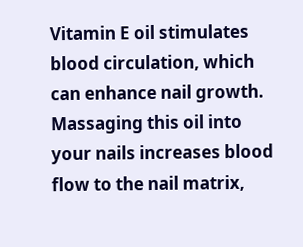Vitamin E oil stimulates blood circulation, which can enhance nail growth. Massaging this oil into your nails increases blood flow to the nail matrix,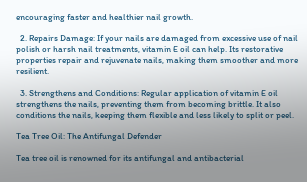encouraging faster and healthier nail growth.

  2. Repairs Damage: If your nails are damaged from excessive use of nail polish or harsh nail treatments, vitamin E oil can help. Its restorative properties repair and rejuvenate nails, making them smoother and more resilient.

  3. Strengthens and Conditions: Regular application of vitamin E oil strengthens the nails, preventing them from becoming brittle. It also conditions the nails, keeping them flexible and less likely to split or peel.

Tea Tree Oil: The Antifungal Defender

Tea tree oil is renowned for its antifungal and antibacterial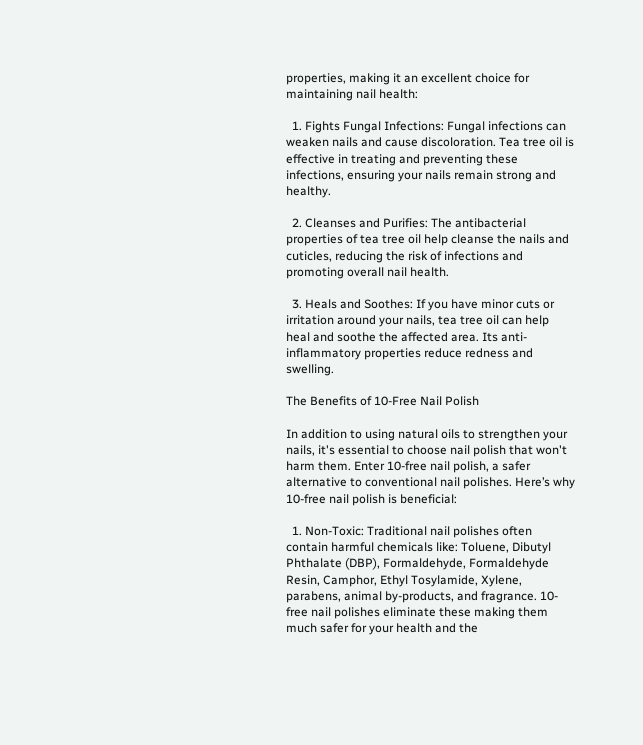properties, making it an excellent choice for maintaining nail health:

  1. Fights Fungal Infections: Fungal infections can weaken nails and cause discoloration. Tea tree oil is effective in treating and preventing these infections, ensuring your nails remain strong and healthy.

  2. Cleanses and Purifies: The antibacterial properties of tea tree oil help cleanse the nails and cuticles, reducing the risk of infections and promoting overall nail health.

  3. Heals and Soothes: If you have minor cuts or irritation around your nails, tea tree oil can help heal and soothe the affected area. Its anti-inflammatory properties reduce redness and swelling.

The Benefits of 10-Free Nail Polish

In addition to using natural oils to strengthen your nails, it's essential to choose nail polish that won't harm them. Enter 10-free nail polish, a safer alternative to conventional nail polishes. Here’s why 10-free nail polish is beneficial:

  1. Non-Toxic: Traditional nail polishes often contain harmful chemicals like: Toluene, Dibutyl Phthalate (DBP), Formaldehyde, Formaldehyde Resin, Camphor, Ethyl Tosylamide, Xylene, parabens, animal by-products, and fragrance. 10-free nail polishes eliminate these making them much safer for your health and the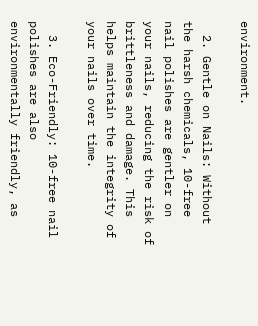environment.

  2. Gentle on Nails: Without the harsh chemicals, 10-free nail polishes are gentler on your nails, reducing the risk of brittleness and damage. This helps maintain the integrity of your nails over time.

  3. Eco-Friendly: 10-free nail polishes are also environmentally friendly, as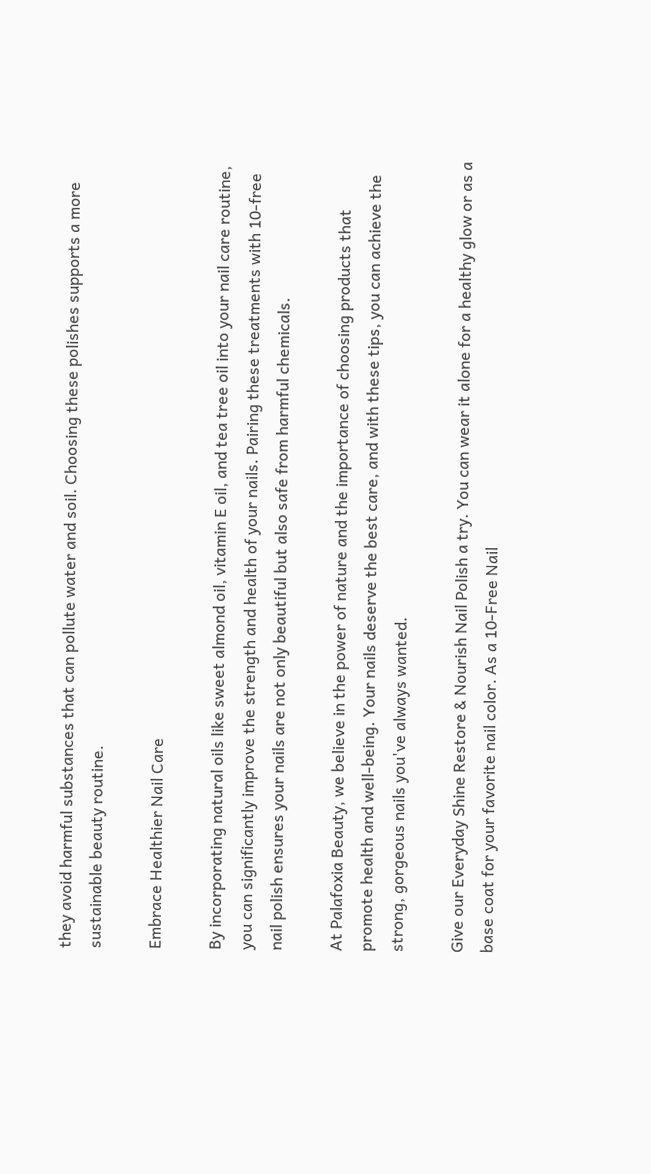they avoid harmful substances that can pollute water and soil. Choosing these polishes supports a more sustainable beauty routine.

Embrace Healthier Nail Care

By incorporating natural oils like sweet almond oil, vitamin E oil, and tea tree oil into your nail care routine, you can significantly improve the strength and health of your nails. Pairing these treatments with 10-free nail polish ensures your nails are not only beautiful but also safe from harmful chemicals.

At Palafoxia Beauty, we believe in the power of nature and the importance of choosing products that promote health and well-being. Your nails deserve the best care, and with these tips, you can achieve the strong, gorgeous nails you've always wanted.

Give our Everyday Shine Restore & Nourish Nail Polish a try. You can wear it alone for a healthy glow or as a base coat for your favorite nail color. As a 10-Free Nail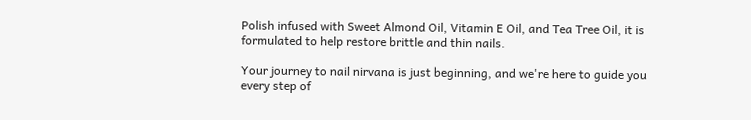Polish infused with Sweet Almond Oil, Vitamin E Oil, and Tea Tree Oil, it is formulated to help restore brittle and thin nails.

Your journey to nail nirvana is just beginning, and we're here to guide you every step of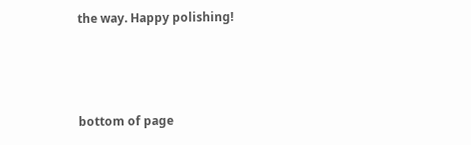the way. Happy polishing!



bottom of page